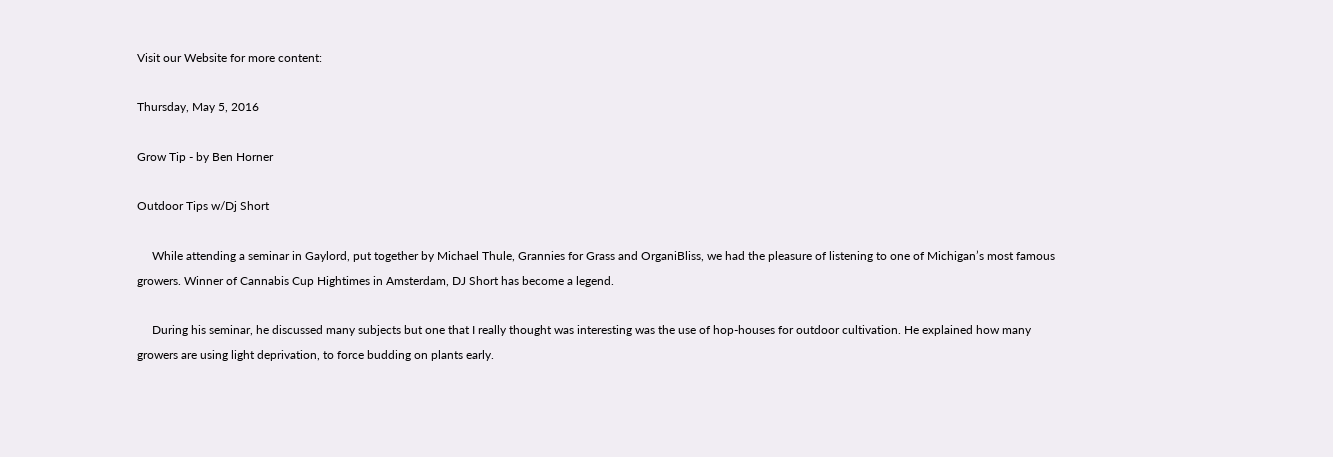Visit our Website for more content:

Thursday, May 5, 2016

Grow Tip - by Ben Horner

Outdoor Tips w/Dj Short

     While attending a seminar in Gaylord, put together by Michael Thule, Grannies for Grass and OrganiBliss, we had the pleasure of listening to one of Michigan’s most famous growers. Winner of Cannabis Cup Hightimes in Amsterdam, DJ Short has become a legend.

     During his seminar, he discussed many subjects but one that I really thought was interesting was the use of hop-houses for outdoor cultivation. He explained how many growers are using light deprivation, to force budding on plants early.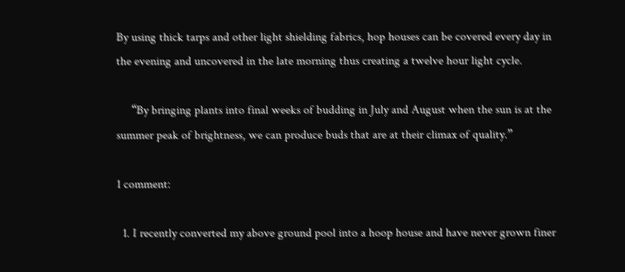By using thick tarps and other light shielding fabrics, hop houses can be covered every day in the evening and uncovered in the late morning thus creating a twelve hour light cycle.

     “By bringing plants into final weeks of budding in July and August when the sun is at the summer peak of brightness, we can produce buds that are at their climax of quality.”

1 comment:

  1. I recently converted my above ground pool into a hoop house and have never grown finer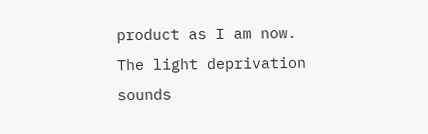product as I am now. The light deprivation sounds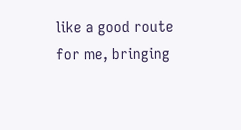like a good route for me, bringing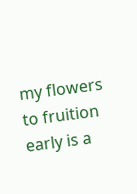my flowers to fruition early is a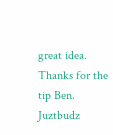great idea. Thanks for the tip Ben. Juztbudz